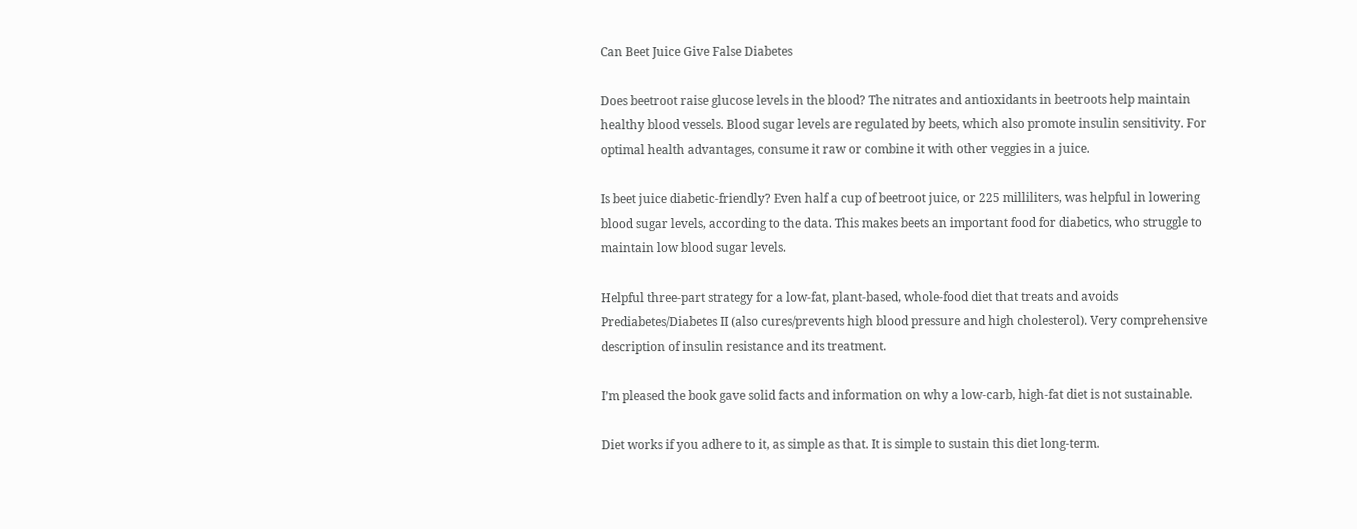Can Beet Juice Give False Diabetes

Does beetroot raise glucose levels in the blood? The nitrates and antioxidants in beetroots help maintain healthy blood vessels. Blood sugar levels are regulated by beets, which also promote insulin sensitivity. For optimal health advantages, consume it raw or combine it with other veggies in a juice.

Is beet juice diabetic-friendly? Even half a cup of beetroot juice, or 225 milliliters, was helpful in lowering blood sugar levels, according to the data. This makes beets an important food for diabetics, who struggle to maintain low blood sugar levels.

Helpful three-part strategy for a low-fat, plant-based, whole-food diet that treats and avoids Prediabetes/Diabetes II (also cures/prevents high blood pressure and high cholesterol). Very comprehensive description of insulin resistance and its treatment.

I’m pleased the book gave solid facts and information on why a low-carb, high-fat diet is not sustainable.

Diet works if you adhere to it, as simple as that. It is simple to sustain this diet long-term.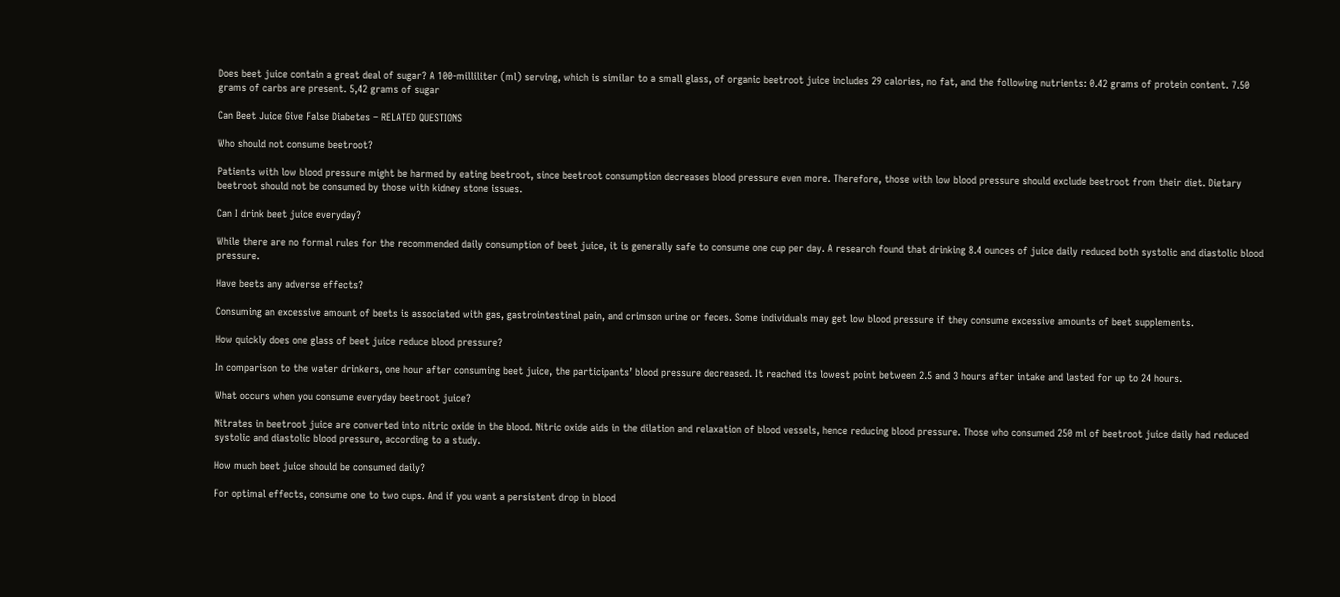Does beet juice contain a great deal of sugar? A 100-milliliter (ml) serving, which is similar to a small glass, of organic beetroot juice includes 29 calories, no fat, and the following nutrients: 0.42 grams of protein content. 7.50 grams of carbs are present. 5,42 grams of sugar

Can Beet Juice Give False Diabetes – RELATED QUESTIONS

Who should not consume beetroot?

Patients with low blood pressure might be harmed by eating beetroot, since beetroot consumption decreases blood pressure even more. Therefore, those with low blood pressure should exclude beetroot from their diet. Dietary beetroot should not be consumed by those with kidney stone issues.

Can I drink beet juice everyday?

While there are no formal rules for the recommended daily consumption of beet juice, it is generally safe to consume one cup per day. A research found that drinking 8.4 ounces of juice daily reduced both systolic and diastolic blood pressure.

Have beets any adverse effects?

Consuming an excessive amount of beets is associated with gas, gastrointestinal pain, and crimson urine or feces. Some individuals may get low blood pressure if they consume excessive amounts of beet supplements.

How quickly does one glass of beet juice reduce blood pressure?

In comparison to the water drinkers, one hour after consuming beet juice, the participants’ blood pressure decreased. It reached its lowest point between 2.5 and 3 hours after intake and lasted for up to 24 hours.

What occurs when you consume everyday beetroot juice?

Nitrates in beetroot juice are converted into nitric oxide in the blood. Nitric oxide aids in the dilation and relaxation of blood vessels, hence reducing blood pressure. Those who consumed 250 ml of beetroot juice daily had reduced systolic and diastolic blood pressure, according to a study.

How much beet juice should be consumed daily?

For optimal effects, consume one to two cups. And if you want a persistent drop in blood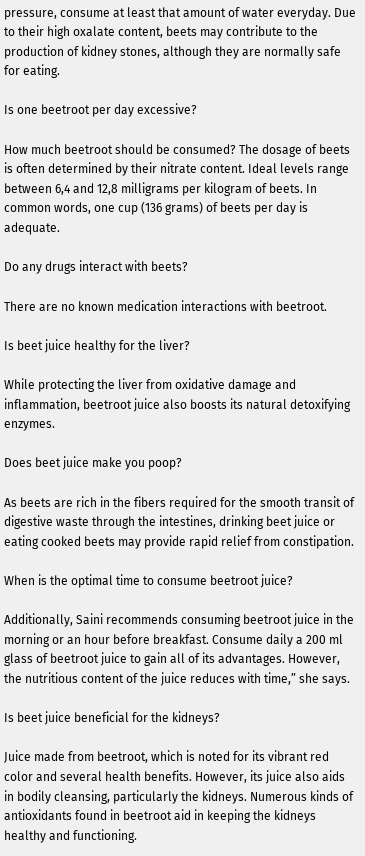pressure, consume at least that amount of water everyday. Due to their high oxalate content, beets may contribute to the production of kidney stones, although they are normally safe for eating.

Is one beetroot per day excessive?

How much beetroot should be consumed? The dosage of beets is often determined by their nitrate content. Ideal levels range between 6,4 and 12,8 milligrams per kilogram of beets. In common words, one cup (136 grams) of beets per day is adequate.

Do any drugs interact with beets?

There are no known medication interactions with beetroot.

Is beet juice healthy for the liver?

While protecting the liver from oxidative damage and inflammation, beetroot juice also boosts its natural detoxifying enzymes.

Does beet juice make you poop?

As beets are rich in the fibers required for the smooth transit of digestive waste through the intestines, drinking beet juice or eating cooked beets may provide rapid relief from constipation.

When is the optimal time to consume beetroot juice?

Additionally, Saini recommends consuming beetroot juice in the morning or an hour before breakfast. Consume daily a 200 ml glass of beetroot juice to gain all of its advantages. However, the nutritious content of the juice reduces with time,” she says.

Is beet juice beneficial for the kidneys?

Juice made from beetroot, which is noted for its vibrant red color and several health benefits. However, its juice also aids in bodily cleansing, particularly the kidneys. Numerous kinds of antioxidants found in beetroot aid in keeping the kidneys healthy and functioning.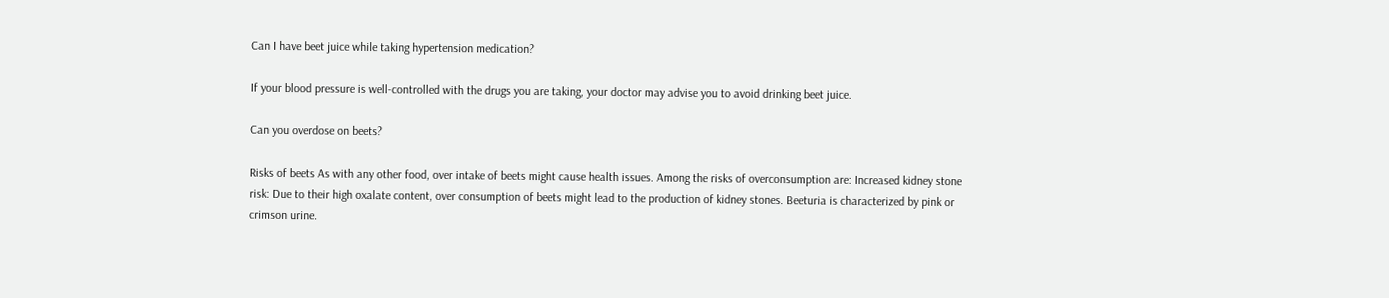Can I have beet juice while taking hypertension medication?

If your blood pressure is well-controlled with the drugs you are taking, your doctor may advise you to avoid drinking beet juice.

Can you overdose on beets?

Risks of beets As with any other food, over intake of beets might cause health issues. Among the risks of overconsumption are: Increased kidney stone risk: Due to their high oxalate content, over consumption of beets might lead to the production of kidney stones. Beeturia is characterized by pink or crimson urine.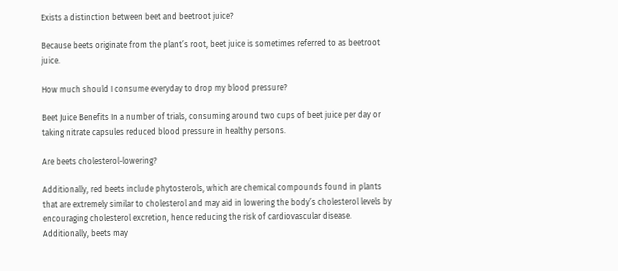Exists a distinction between beet and beetroot juice?

Because beets originate from the plant’s root, beet juice is sometimes referred to as beetroot juice.

How much should I consume everyday to drop my blood pressure?

Beet Juice Benefits In a number of trials, consuming around two cups of beet juice per day or taking nitrate capsules reduced blood pressure in healthy persons.

Are beets cholesterol-lowering?

Additionally, red beets include phytosterols, which are chemical compounds found in plants that are extremely similar to cholesterol and may aid in lowering the body’s cholesterol levels by encouraging cholesterol excretion, hence reducing the risk of cardiovascular disease. Additionally, beets may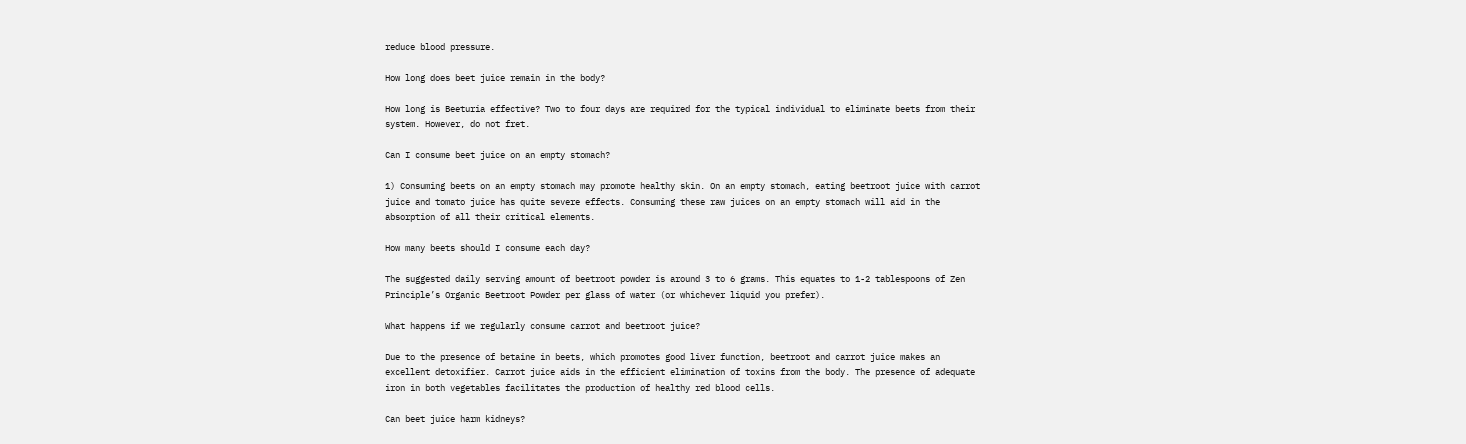reduce blood pressure.

How long does beet juice remain in the body?

How long is Beeturia effective? Two to four days are required for the typical individual to eliminate beets from their system. However, do not fret.

Can I consume beet juice on an empty stomach?

1) Consuming beets on an empty stomach may promote healthy skin. On an empty stomach, eating beetroot juice with carrot juice and tomato juice has quite severe effects. Consuming these raw juices on an empty stomach will aid in the absorption of all their critical elements.

How many beets should I consume each day?

The suggested daily serving amount of beetroot powder is around 3 to 6 grams. This equates to 1-2 tablespoons of Zen Principle’s Organic Beetroot Powder per glass of water (or whichever liquid you prefer).

What happens if we regularly consume carrot and beetroot juice?

Due to the presence of betaine in beets, which promotes good liver function, beetroot and carrot juice makes an excellent detoxifier. Carrot juice aids in the efficient elimination of toxins from the body. The presence of adequate iron in both vegetables facilitates the production of healthy red blood cells.

Can beet juice harm kidneys?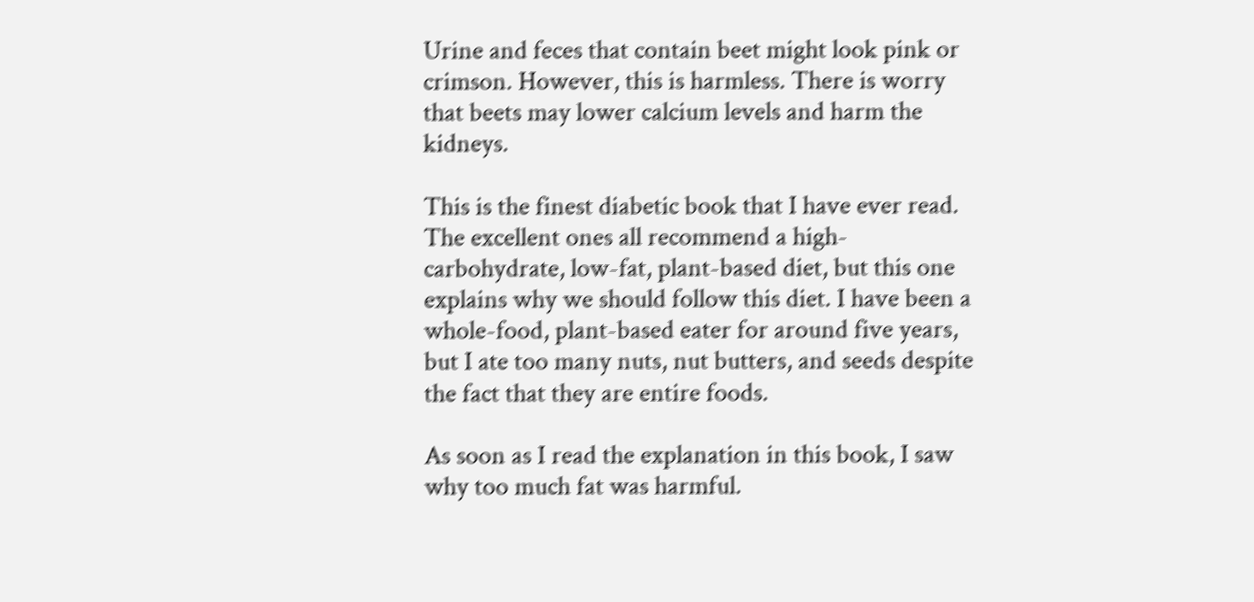Urine and feces that contain beet might look pink or crimson. However, this is harmless. There is worry that beets may lower calcium levels and harm the kidneys.

This is the finest diabetic book that I have ever read. The excellent ones all recommend a high-carbohydrate, low-fat, plant-based diet, but this one explains why we should follow this diet. I have been a whole-food, plant-based eater for around five years, but I ate too many nuts, nut butters, and seeds despite the fact that they are entire foods.

As soon as I read the explanation in this book, I saw why too much fat was harmful.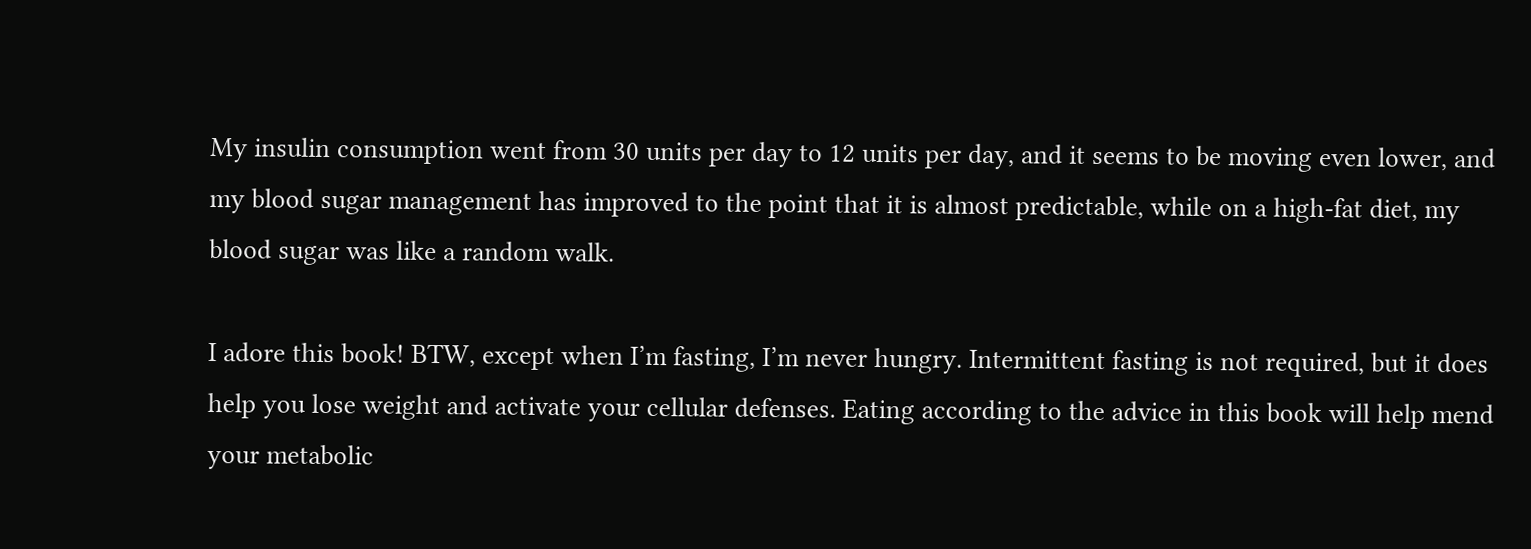My insulin consumption went from 30 units per day to 12 units per day, and it seems to be moving even lower, and my blood sugar management has improved to the point that it is almost predictable, while on a high-fat diet, my blood sugar was like a random walk.

I adore this book! BTW, except when I’m fasting, I’m never hungry. Intermittent fasting is not required, but it does help you lose weight and activate your cellular defenses. Eating according to the advice in this book will help mend your metabolic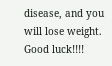disease, and you will lose weight. Good luck!!!!